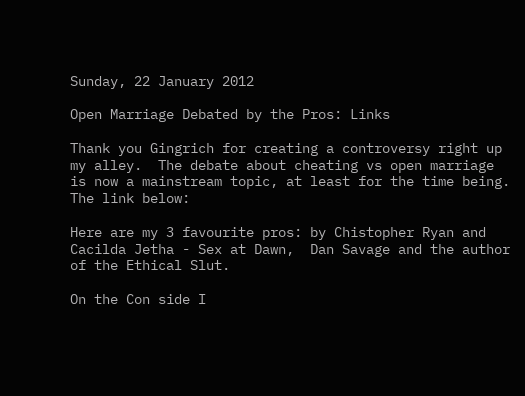Sunday, 22 January 2012

Open Marriage Debated by the Pros: Links

Thank you Gingrich for creating a controversy right up my alley.  The debate about cheating vs open marriage is now a mainstream topic, at least for the time being.  The link below:

Here are my 3 favourite pros: by Chistopher Ryan and Cacilda Jetha - Sex at Dawn,  Dan Savage and the author of the Ethical Slut.

On the Con side I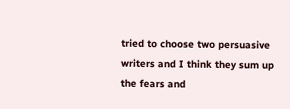tried to choose two persuasive writers and I think they sum up the fears and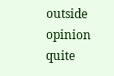outside opinion quite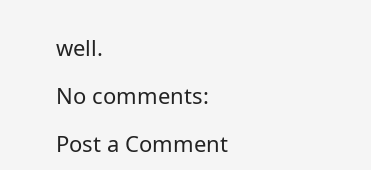well.

No comments:

Post a Comment